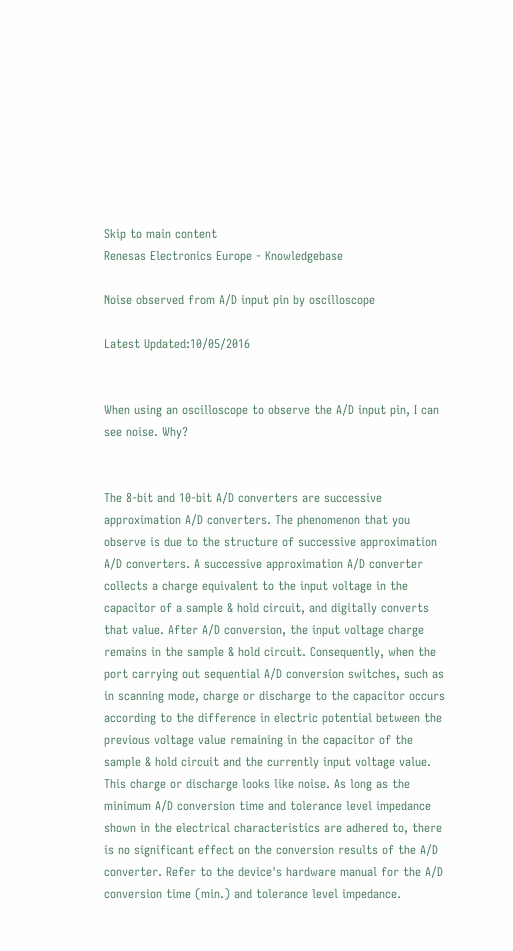Skip to main content
Renesas Electronics Europe - Knowledgebase

Noise observed from A/D input pin by oscilloscope

Latest Updated:10/05/2016


When using an oscilloscope to observe the A/D input pin, I can see noise. Why?


The 8-bit and 10-bit A/D converters are successive approximation A/D converters. The phenomenon that you observe is due to the structure of successive approximation A/D converters. A successive approximation A/D converter collects a charge equivalent to the input voltage in the capacitor of a sample & hold circuit, and digitally converts that value. After A/D conversion, the input voltage charge remains in the sample & hold circuit. Consequently, when the port carrying out sequential A/D conversion switches, such as in scanning mode, charge or discharge to the capacitor occurs according to the difference in electric potential between the previous voltage value remaining in the capacitor of the sample & hold circuit and the currently input voltage value. This charge or discharge looks like noise. As long as the minimum A/D conversion time and tolerance level impedance shown in the electrical characteristics are adhered to, there is no significant effect on the conversion results of the A/D converter. Refer to the device's hardware manual for the A/D conversion time (min.) and tolerance level impedance.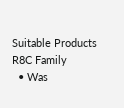Suitable Products
R8C Family
  • Was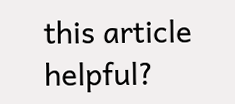this article helpful?